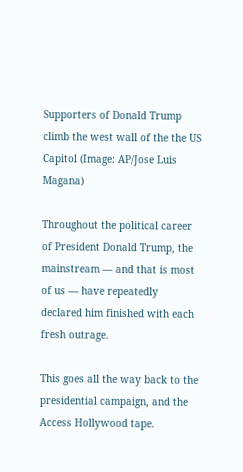Supporters of Donald Trump climb the west wall of the the US Capitol (Image: AP/Jose Luis Magana)

Throughout the political career of President Donald Trump, the mainstream — and that is most of us — have repeatedly declared him finished with each fresh outrage.

This goes all the way back to the presidential campaign, and the Access Hollywood tape.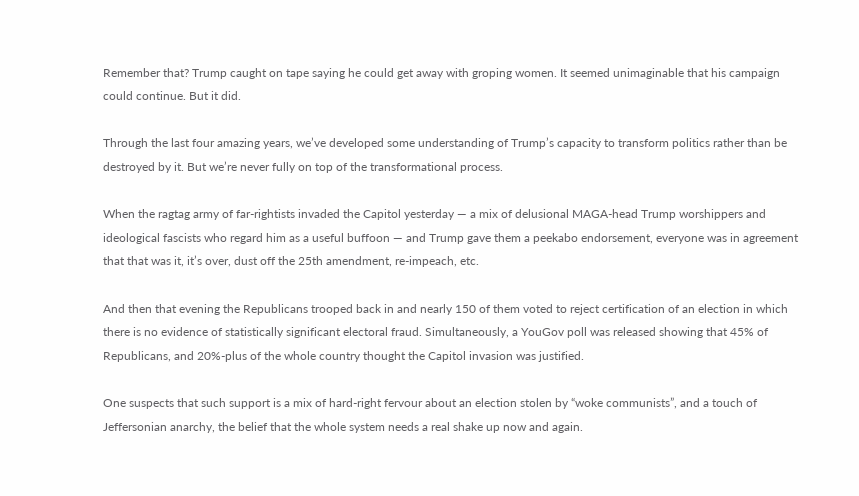Remember that? Trump caught on tape saying he could get away with groping women. It seemed unimaginable that his campaign could continue. But it did.

Through the last four amazing years, we’ve developed some understanding of Trump’s capacity to transform politics rather than be destroyed by it. But we’re never fully on top of the transformational process.

When the ragtag army of far-rightists invaded the Capitol yesterday — a mix of delusional MAGA-head Trump worshippers and ideological fascists who regard him as a useful buffoon — and Trump gave them a peekabo endorsement, everyone was in agreement that that was it, it’s over, dust off the 25th amendment, re-impeach, etc.

And then that evening the Republicans trooped back in and nearly 150 of them voted to reject certification of an election in which there is no evidence of statistically significant electoral fraud. Simultaneously, a YouGov poll was released showing that 45% of Republicans, and 20%-plus of the whole country thought the Capitol invasion was justified.

One suspects that such support is a mix of hard-right fervour about an election stolen by “woke communists”, and a touch of Jeffersonian anarchy, the belief that the whole system needs a real shake up now and again.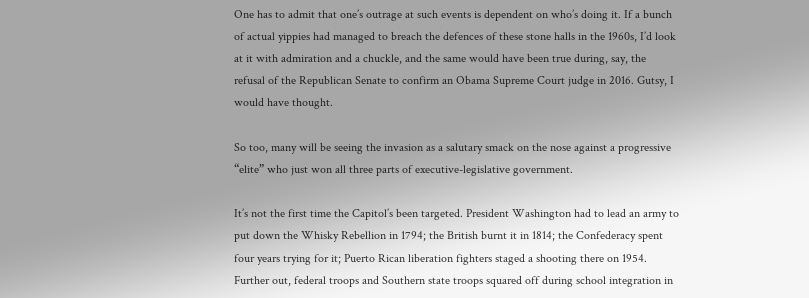One has to admit that one’s outrage at such events is dependent on who’s doing it. If a bunch of actual yippies had managed to breach the defences of these stone halls in the 1960s, I’d look at it with admiration and a chuckle, and the same would have been true during, say, the refusal of the Republican Senate to confirm an Obama Supreme Court judge in 2016. Gutsy, I would have thought.

So too, many will be seeing the invasion as a salutary smack on the nose against a progressive “elite” who just won all three parts of executive-legislative government.

It’s not the first time the Capitol’s been targeted. President Washington had to lead an army to put down the Whisky Rebellion in 1794; the British burnt it in 1814; the Confederacy spent four years trying for it; Puerto Rican liberation fighters staged a shooting there on 1954. Further out, federal troops and Southern state troops squared off during school integration in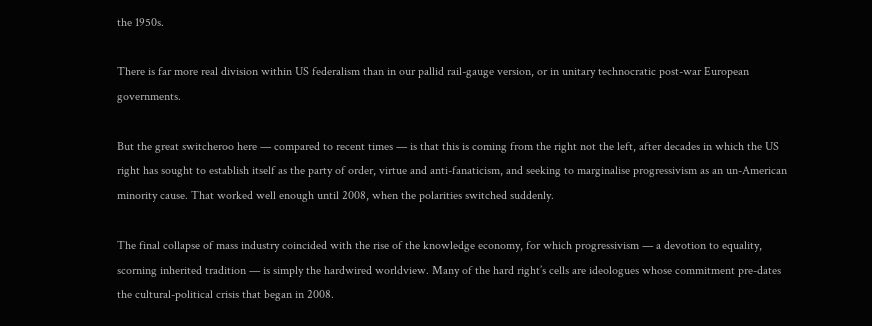the 1950s.

There is far more real division within US federalism than in our pallid rail-gauge version, or in unitary technocratic post-war European governments.

But the great switcheroo here — compared to recent times — is that this is coming from the right not the left, after decades in which the US right has sought to establish itself as the party of order, virtue and anti-fanaticism, and seeking to marginalise progressivism as an un-American minority cause. That worked well enough until 2008, when the polarities switched suddenly.

The final collapse of mass industry coincided with the rise of the knowledge economy, for which progressivism — a devotion to equality, scorning inherited tradition — is simply the hardwired worldview. Many of the hard right’s cells are ideologues whose commitment pre-dates the cultural-political crisis that began in 2008.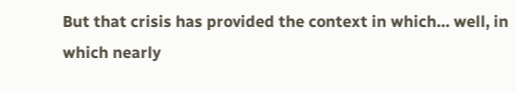But that crisis has provided the context in which… well, in which nearly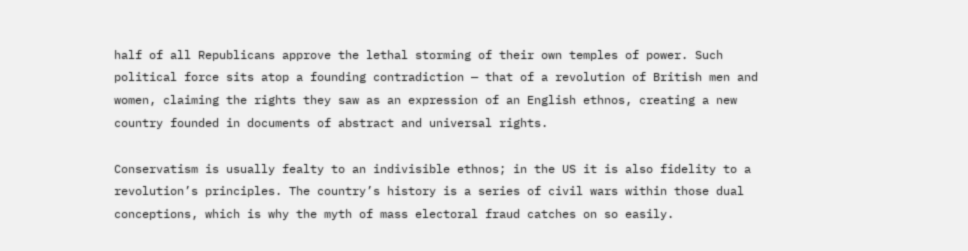half of all Republicans approve the lethal storming of their own temples of power. Such political force sits atop a founding contradiction — that of a revolution of British men and women, claiming the rights they saw as an expression of an English ethnos, creating a new country founded in documents of abstract and universal rights.

Conservatism is usually fealty to an indivisible ethnos; in the US it is also fidelity to a revolution’s principles. The country’s history is a series of civil wars within those dual conceptions, which is why the myth of mass electoral fraud catches on so easily.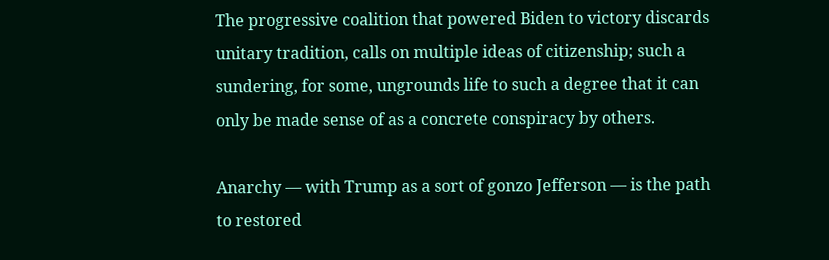The progressive coalition that powered Biden to victory discards unitary tradition, calls on multiple ideas of citizenship; such a sundering, for some, ungrounds life to such a degree that it can only be made sense of as a concrete conspiracy by others.

Anarchy — with Trump as a sort of gonzo Jefferson — is the path to restored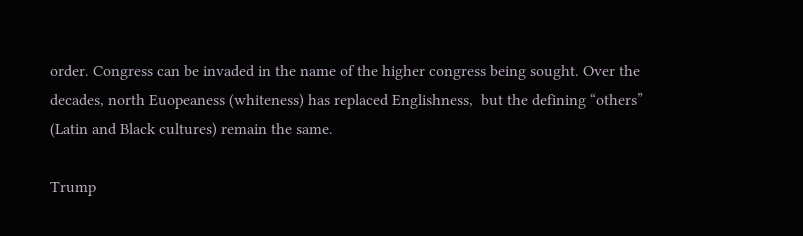order. Congress can be invaded in the name of the higher congress being sought. Over the decades, north Euopeaness (whiteness) has replaced Englishness,  but the defining “others” (Latin and Black cultures) remain the same.

Trump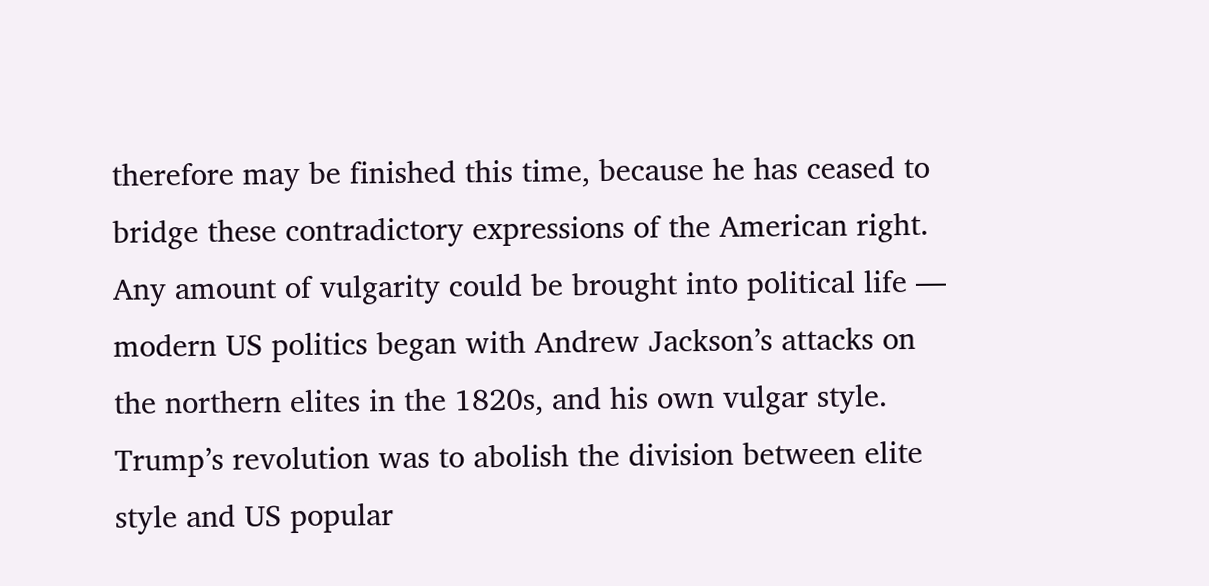therefore may be finished this time, because he has ceased to bridge these contradictory expressions of the American right. Any amount of vulgarity could be brought into political life — modern US politics began with Andrew Jackson’s attacks on the northern elites in the 1820s, and his own vulgar style. Trump’s revolution was to abolish the division between elite style and US popular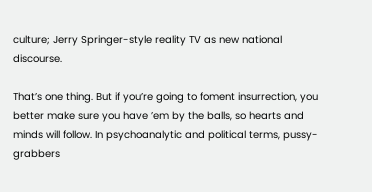culture; Jerry Springer-style reality TV as new national discourse.

That’s one thing. But if you’re going to foment insurrection, you better make sure you have ’em by the balls, so hearts and minds will follow. In psychoanalytic and political terms, pussy-grabbers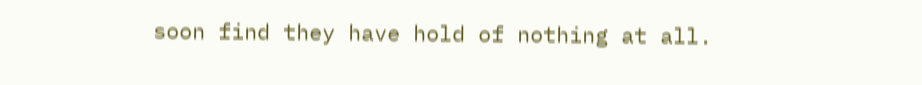soon find they have hold of nothing at all.